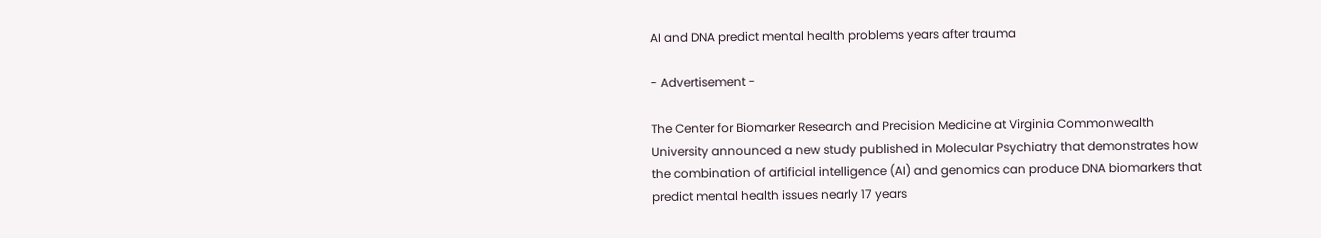AI and DNA predict mental health problems years after trauma

- Advertisement -

The Center for Biomarker Research and Precision Medicine at Virginia Commonwealth University announced a new study published in Molecular Psychiatry that demonstrates how the combination of artificial intelligence (AI) and genomics can produce DNA biomarkers that predict mental health issues nearly 17 years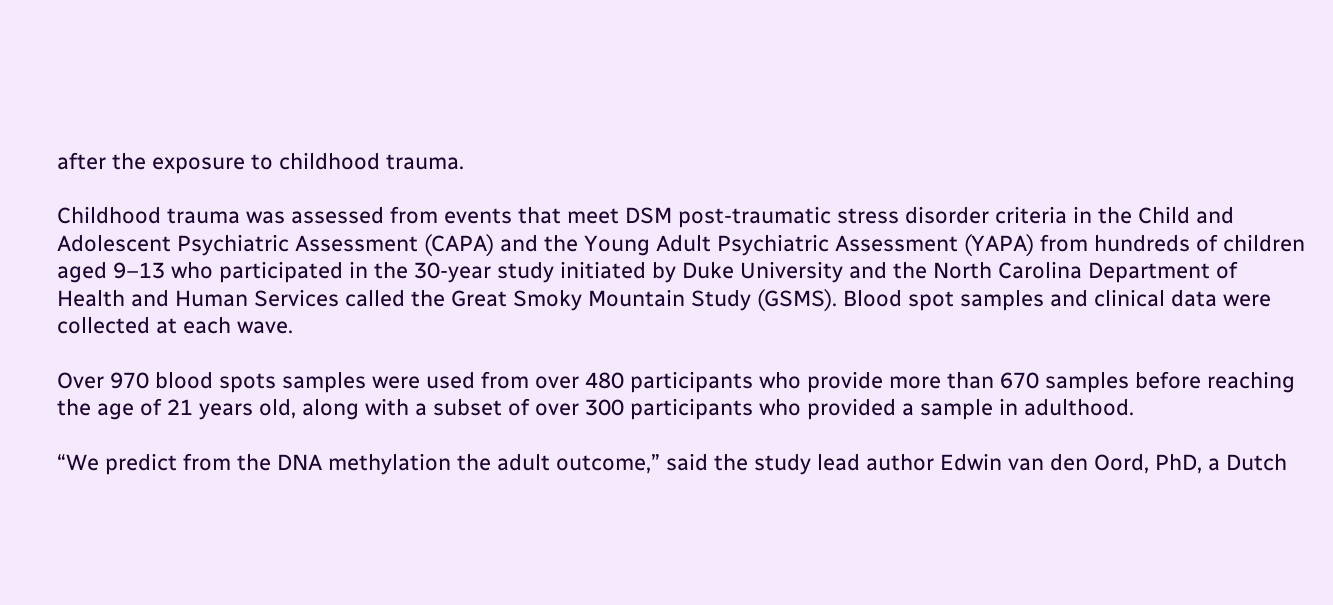after the exposure to childhood trauma.

Childhood trauma was assessed from events that meet DSM post-traumatic stress disorder criteria in the Child and Adolescent Psychiatric Assessment (CAPA) and the Young Adult Psychiatric Assessment (YAPA) from hundreds of children aged 9–13 who participated in the 30-year study initiated by Duke University and the North Carolina Department of Health and Human Services called the Great Smoky Mountain Study (GSMS). Blood spot samples and clinical data were collected at each wave.

Over 970 blood spots samples were used from over 480 participants who provide more than 670 samples before reaching the age of 21 years old, along with a subset of over 300 participants who provided a sample in adulthood.

“We predict from the DNA methylation the adult outcome,” said the study lead author Edwin van den Oord, PhD, a Dutch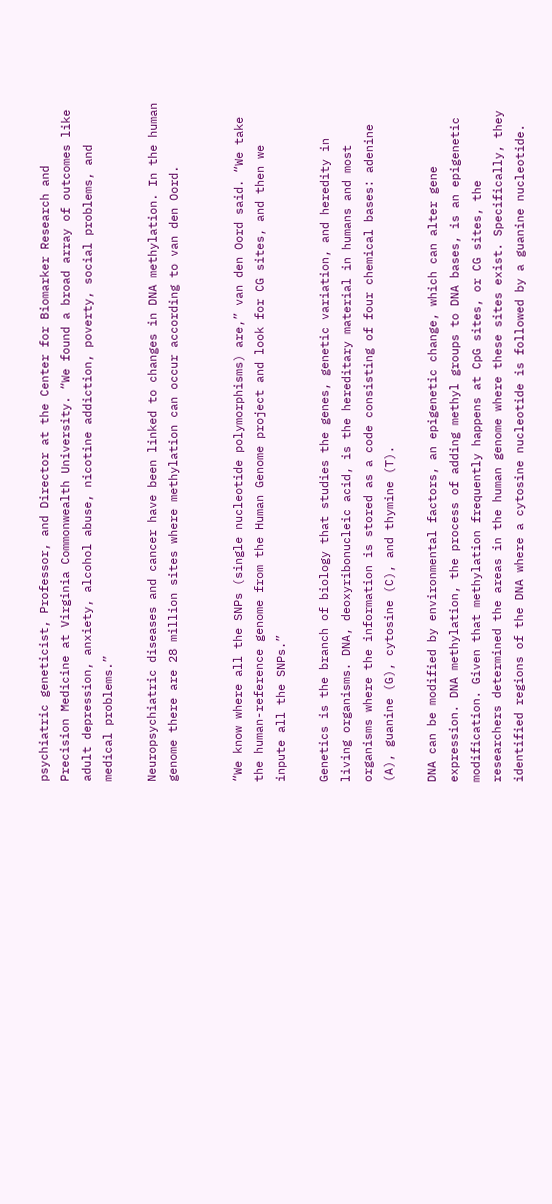psychiatric geneticist, Professor, and Director at the Center for Biomarker Research and Precision Medicine at Virginia Commonwealth University. “We found a broad array of outcomes like adult depression, anxiety, alcohol abuse, nicotine addiction, poverty, social problems, and medical problems.”

Neuropsychiatric diseases and cancer have been linked to changes in DNA methylation. In the human genome there are 28 million sites where methylation can occur according to van den Oord.


“We know where all the SNPs (single nucleotide polymorphisms) are,” van den Oord said. “We take the human-reference genome from the Human Genome project and look for CG sites, and then we inpute all the SNPs.”

Genetics is the branch of biology that studies the genes, genetic variation, and heredity in living organisms. DNA, deoxyribonucleic acid, is the hereditary material in humans and most organisms where the information is stored as a code consisting of four chemical bases: adenine (A), guanine (G), cytosine (C), and thymine (T).

DNA can be modified by environmental factors, an epigenetic change, which can alter gene expression. DNA methylation, the process of adding methyl groups to DNA bases, is an epigenetic modification. Given that methylation frequently happens at CpG sites, or CG sites, the researchers determined the areas in the human genome where these sites exist. Specifically, they identified regions of the DNA where a cytosine nucleotide is followed by a guanine nucleotide.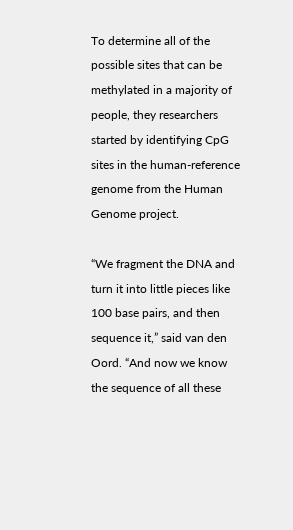To determine all of the possible sites that can be methylated in a majority of people, they researchers started by identifying CpG sites in the human-reference genome from the Human Genome project.

“We fragment the DNA and turn it into little pieces like 100 base pairs, and then sequence it,” said van den Oord. “And now we know the sequence of all these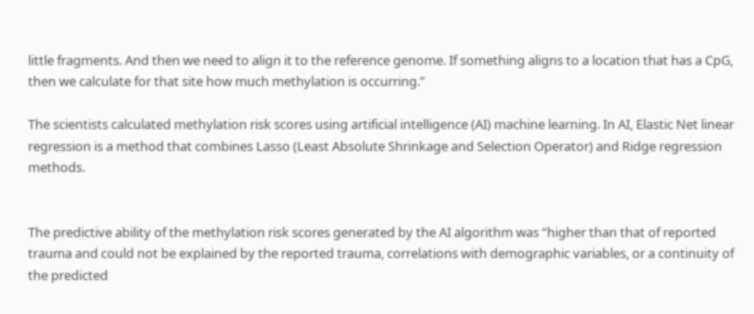little fragments. And then we need to align it to the reference genome. If something aligns to a location that has a CpG, then we calculate for that site how much methylation is occurring.”

The scientists calculated methylation risk scores using artificial intelligence (AI) machine learning. In AI, Elastic Net linear regression is a method that combines Lasso (Least Absolute Shrinkage and Selection Operator) and Ridge regression methods.


The predictive ability of the methylation risk scores generated by the AI algorithm was “higher than that of reported trauma and could not be explained by the reported trauma, correlations with demographic variables, or a continuity of the predicted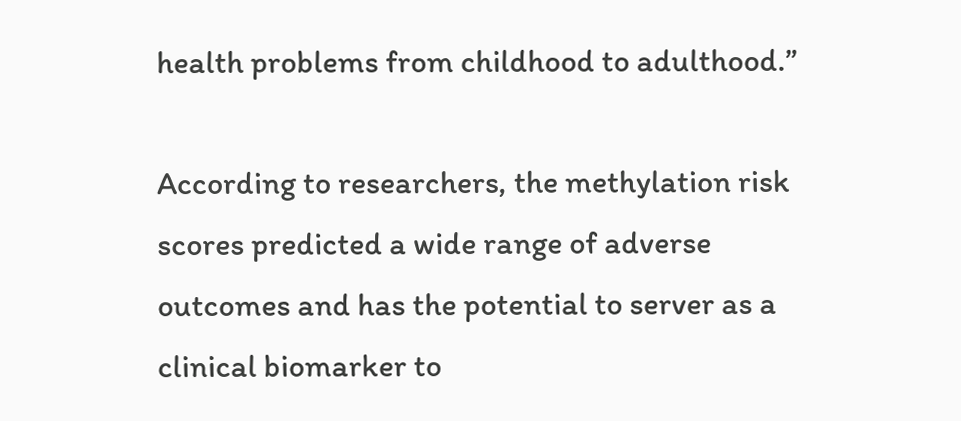health problems from childhood to adulthood.”

According to researchers, the methylation risk scores predicted a wide range of adverse outcomes and has the potential to server as a clinical biomarker to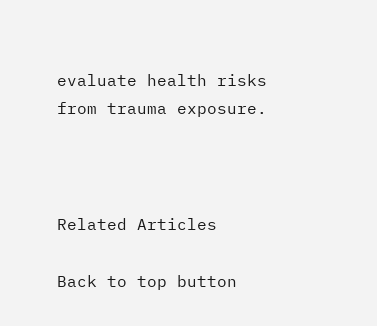evaluate health risks from trauma exposure.



Related Articles

Back to top button